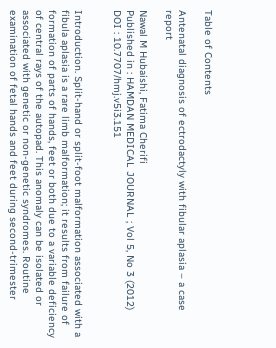Table of Contents

Antenatal diagnosis of ectrodactyly with fibular aplasia – a case report

Nawal M Hubaishi, Fatima Cherifi
Published in : HAMDAN MEDICAL JOURNAL ; Vol 5, No 3 (2012)
DOI : 10.7707/hmj.v5i3.151


Introduction. Split-hand or split-foot malformation associated with a fibula aplasia is a rare limb malformation; it results from failure of formation of parts of hands, feet or both due to a variable deficiency of central rays of the autopad. This anomaly can be isolated or associated with genetic or non-genetic syndromes. Routine examination of fetal hands and feet during second-trimester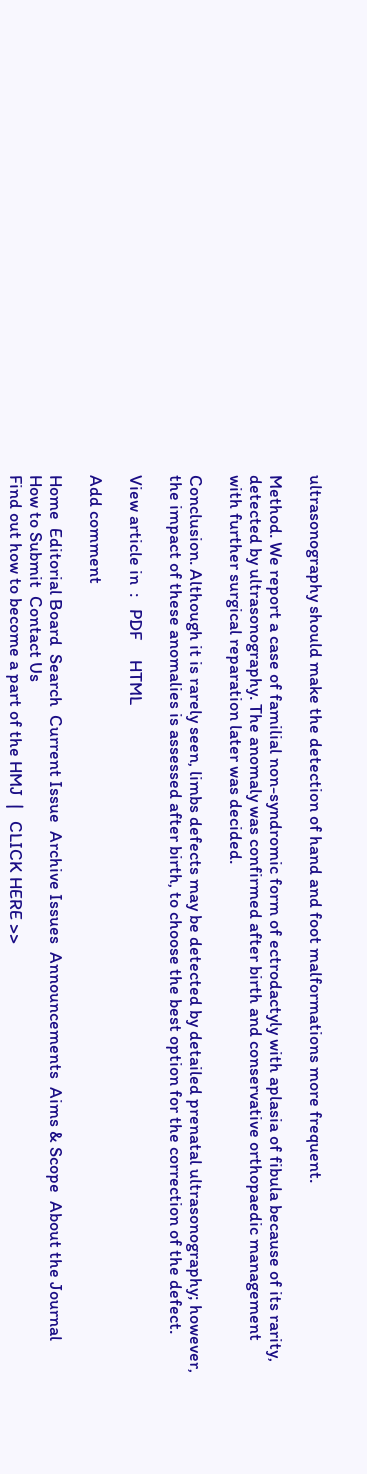ultrasonography should make the detection of hand and foot malformations more frequent.

Method. We report a case of familial non-syndromic form of ectrodactyly with aplasia of fibula because of its rarity, detected by ultrasonography. The anomaly was confirmed after birth and conservative orthopaedic management with further surgical reparation later was decided.

Conclusion. Although it is rarely seen, limbs defects may be detected by detailed prenatal ultrasonography; however, the impact of these anomalies is assessed after birth, to choose the best option for the correction of the defect.

View article in  :   PDF     HTML

Add comment

Home  Editorial Board  Search  Current Issue  Archive Issues  Announcements  Aims & Scope  About the Journal  How to Submit  Contact Us
Find out how to become a part of the HMJ  |   CLICK HERE >>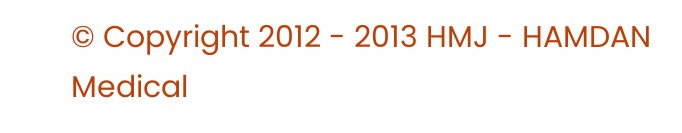© Copyright 2012 - 2013 HMJ - HAMDAN Medical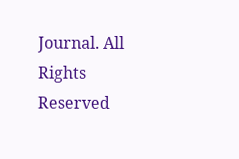Journal. All Rights Reserved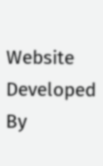Website Developed By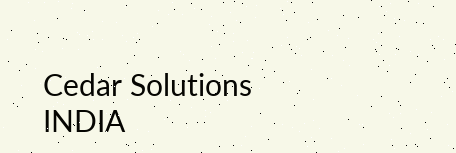Cedar Solutions INDIA